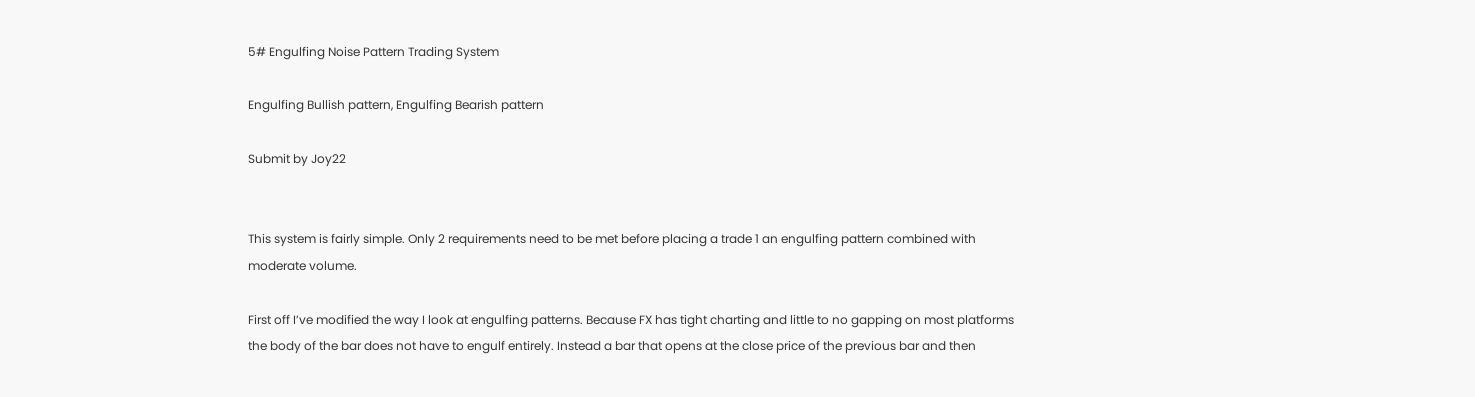5# Engulfing Noise Pattern Trading System

Engulfing Bullish pattern, Engulfing Bearish pattern

Submit by Joy22


This system is fairly simple. Only 2 requirements need to be met before placing a trade 1 an engulfing pattern combined with moderate volume.

First off I’ve modified the way I look at engulfing patterns. Because FX has tight charting and little to no gapping on most platforms the body of the bar does not have to engulf entirely. Instead a bar that opens at the close price of the previous bar and then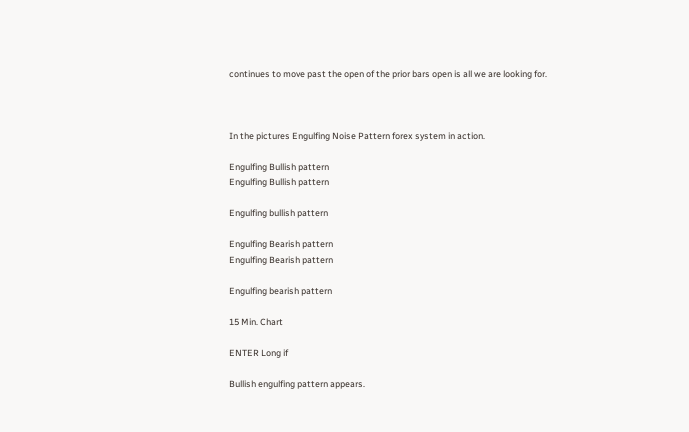continues to move past the open of the prior bars open is all we are looking for.



In the pictures Engulfing Noise Pattern forex system in action.

Engulfing Bullish pattern
Engulfing Bullish pattern

Engulfing bullish pattern

Engulfing Bearish pattern
Engulfing Bearish pattern

Engulfing bearish pattern

15 Min. Chart

ENTER Long if

Bullish engulfing pattern appears.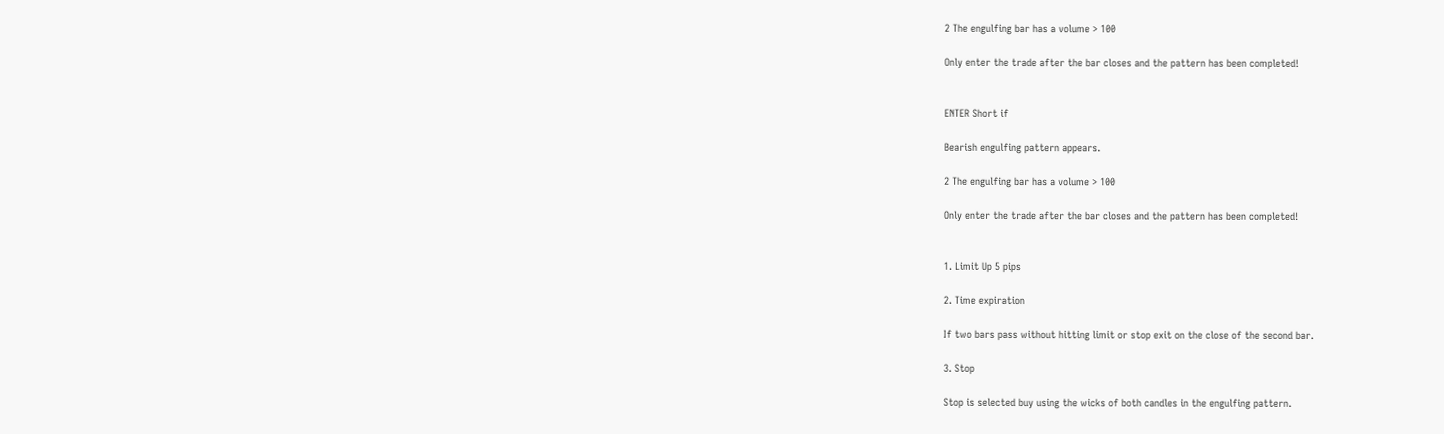2 The engulfing bar has a volume > 100

Only enter the trade after the bar closes and the pattern has been completed!


ENTER Short if

Bearish engulfing pattern appears.

2 The engulfing bar has a volume > 100

Only enter the trade after the bar closes and the pattern has been completed!


1. Limit Up 5 pips

2. Time expiration

If two bars pass without hitting limit or stop exit on the close of the second bar.

3. Stop

Stop is selected buy using the wicks of both candles in the engulfing pattern.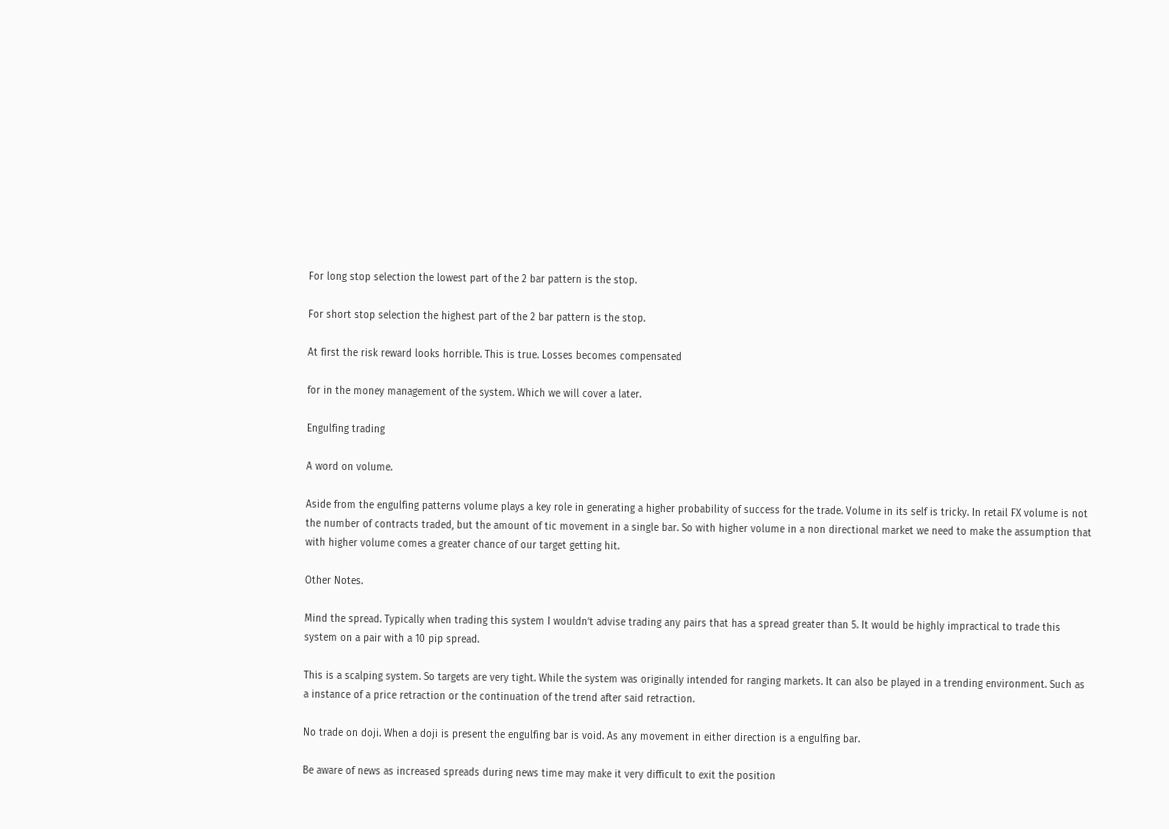For long stop selection the lowest part of the 2 bar pattern is the stop.

For short stop selection the highest part of the 2 bar pattern is the stop.

At first the risk reward looks horrible. This is true. Losses becomes compensated

for in the money management of the system. Which we will cover a later.

Engulfing trading

A word on volume.

Aside from the engulfing patterns volume plays a key role in generating a higher probability of success for the trade. Volume in its self is tricky. In retail FX volume is not the number of contracts traded, but the amount of tic movement in a single bar. So with higher volume in a non directional market we need to make the assumption that with higher volume comes a greater chance of our target getting hit.

Other Notes.

Mind the spread. Typically when trading this system I wouldn’t advise trading any pairs that has a spread greater than 5. It would be highly impractical to trade this system on a pair with a 10 pip spread.

This is a scalping system. So targets are very tight. While the system was originally intended for ranging markets. It can also be played in a trending environment. Such as a instance of a price retraction or the continuation of the trend after said retraction.

No trade on doji. When a doji is present the engulfing bar is void. As any movement in either direction is a engulfing bar.

Be aware of news as increased spreads during news time may make it very difficult to exit the position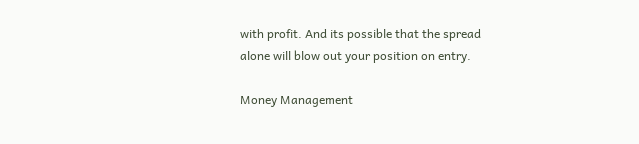with profit. And its possible that the spread alone will blow out your position on entry.

Money Management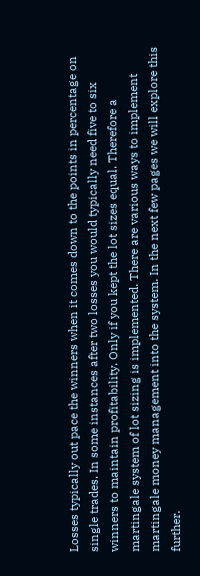Losses typically out pace the winners when it comes down to the points in percentage on single trades. In some instances after two losses you would typically need five to six winners to maintain profitability. Only if you kept the lot sizes equal. Therefore a martingale system of lot sizing is implemented. There are various ways to implement martingale money management into the system. In the next few pages we will explore this further.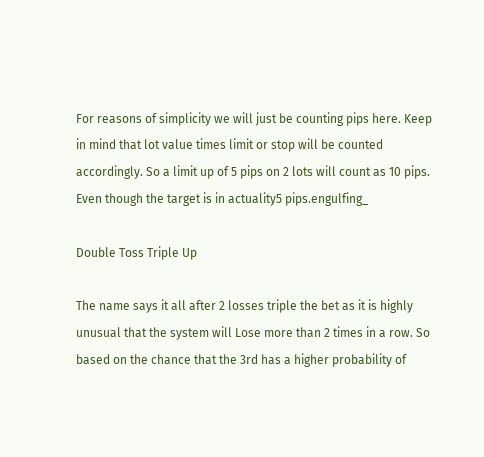For reasons of simplicity we will just be counting pips here. Keep in mind that lot value times limit or stop will be counted accordingly. So a limit up of 5 pips on 2 lots will count as 10 pips. Even though the target is in actuality5 pips.engulfing_

Double Toss Triple Up

The name says it all after 2 losses triple the bet as it is highly unusual that the system will Lose more than 2 times in a row. So based on the chance that the 3rd has a higher probability of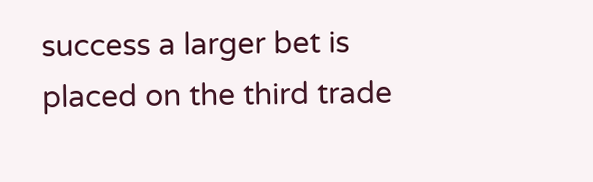success a larger bet is placed on the third trade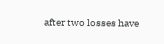after two losses have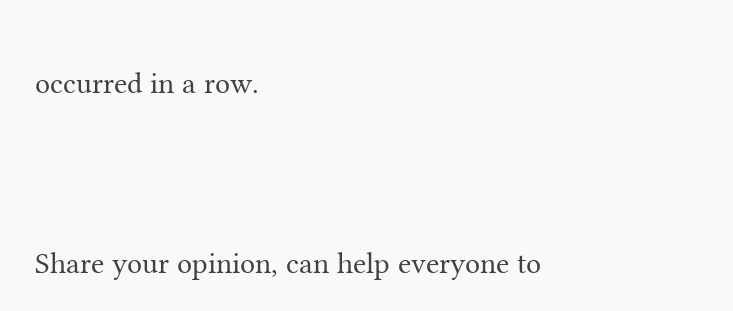occurred in a row.


Share your opinion, can help everyone to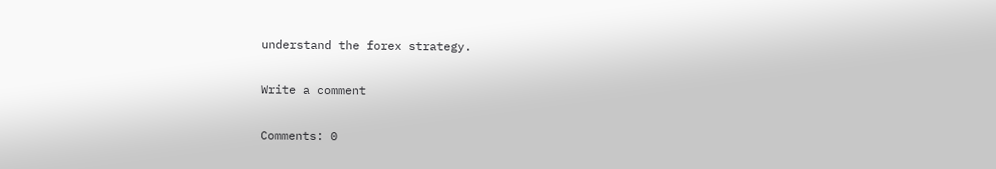understand the forex strategy.

Write a comment

Comments: 0